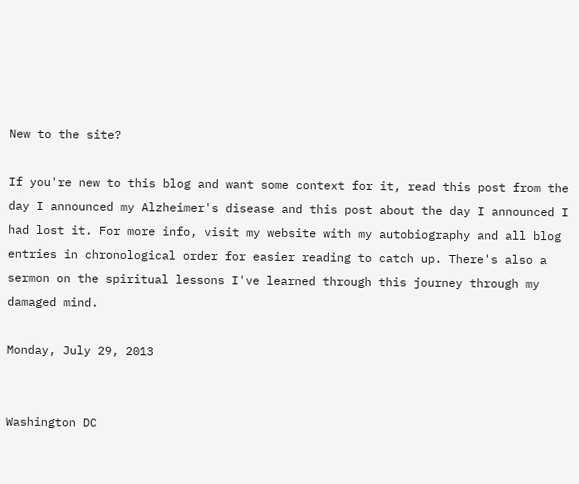New to the site?

If you're new to this blog and want some context for it, read this post from the day I announced my Alzheimer's disease and this post about the day I announced I had lost it. For more info, visit my website with my autobiography and all blog entries in chronological order for easier reading to catch up. There's also a sermon on the spiritual lessons I've learned through this journey through my damaged mind.

Monday, July 29, 2013


Washington DC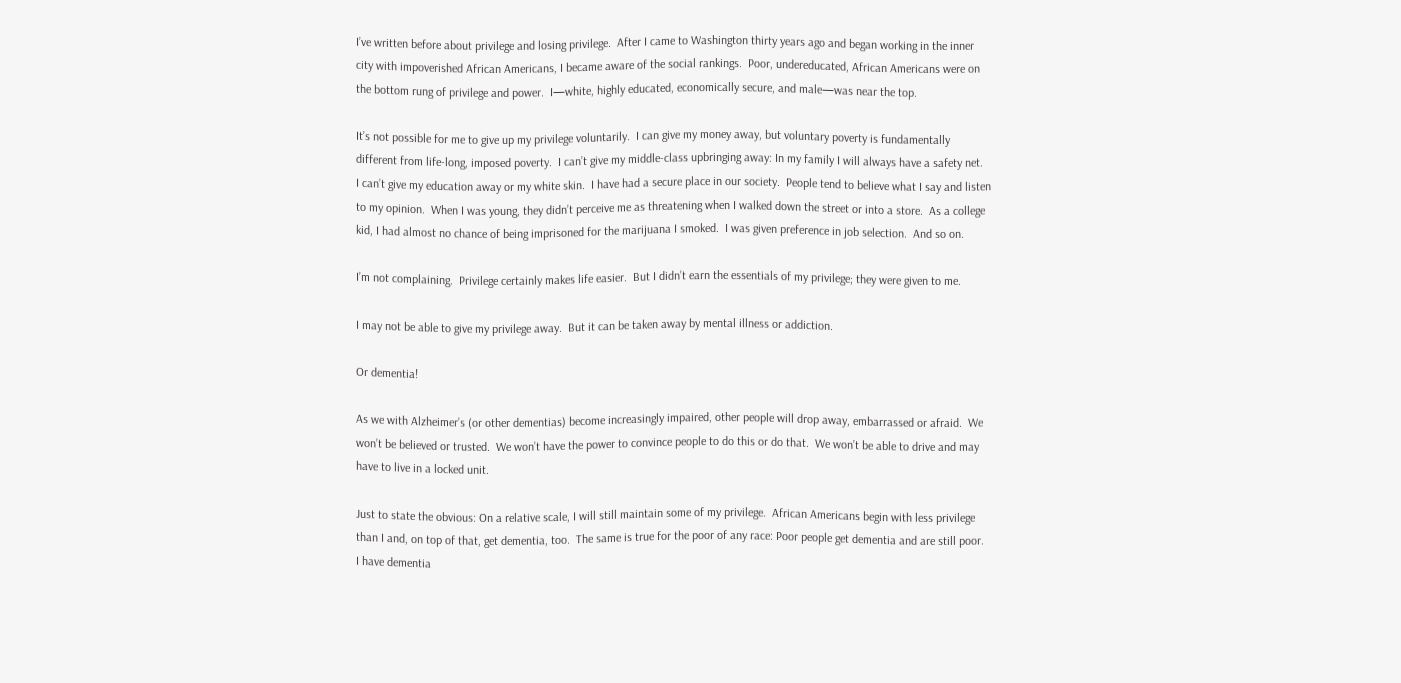I’ve written before about privilege and losing privilege.  After I came to Washington thirty years ago and began working in the inner city with impoverished African Americans, I became aware of the social rankings.  Poor, undereducated, African Americans were on the bottom rung of privilege and power.  I—white, highly educated, economically secure, and male—was near the top.

It’s not possible for me to give up my privilege voluntarily.  I can give my money away, but voluntary poverty is fundamentally different from life-long, imposed poverty.  I can’t give my middle-class upbringing away: In my family I will always have a safety net.  I can’t give my education away or my white skin.  I have had a secure place in our society.  People tend to believe what I say and listen to my opinion.  When I was young, they didn’t perceive me as threatening when I walked down the street or into a store.  As a college kid, I had almost no chance of being imprisoned for the marijuana I smoked.  I was given preference in job selection.  And so on.

I’m not complaining.  Privilege certainly makes life easier.  But I didn’t earn the essentials of my privilege; they were given to me.

I may not be able to give my privilege away.  But it can be taken away by mental illness or addiction.

Or dementia!

As we with Alzheimer’s (or other dementias) become increasingly impaired, other people will drop away, embarrassed or afraid.  We won’t be believed or trusted.  We won’t have the power to convince people to do this or do that.  We won’t be able to drive and may have to live in a locked unit.

Just to state the obvious: On a relative scale, I will still maintain some of my privilege.  African Americans begin with less privilege than I and, on top of that, get dementia, too.  The same is true for the poor of any race: Poor people get dementia and are still poor.  I have dementia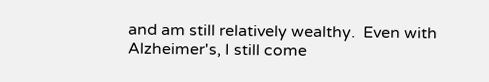and am still relatively wealthy.  Even with Alzheimer's, I still come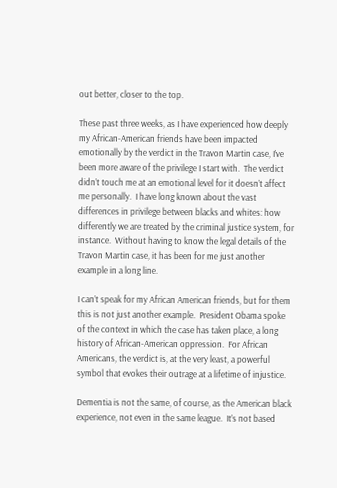out better, closer to the top.

These past three weeks, as I have experienced how deeply my African-American friends have been impacted emotionally by the verdict in the Travon Martin case, I’ve been more aware of the privilege I start with.  The verdict didn’t touch me at an emotional level for it doesn’t affect me personally.  I have long known about the vast differences in privilege between blacks and whites: how differently we are treated by the criminal justice system, for instance.  Without having to know the legal details of the Travon Martin case, it has been for me just another example in a long line.

I can’t speak for my African American friends, but for them this is not just another example.  President Obama spoke of the context in which the case has taken place, a long history of African-American oppression.  For African Americans, the verdict is, at the very least, a powerful symbol that evokes their outrage at a lifetime of injustice.

Dementia is not the same, of course, as the American black experience, not even in the same league.  It’s not based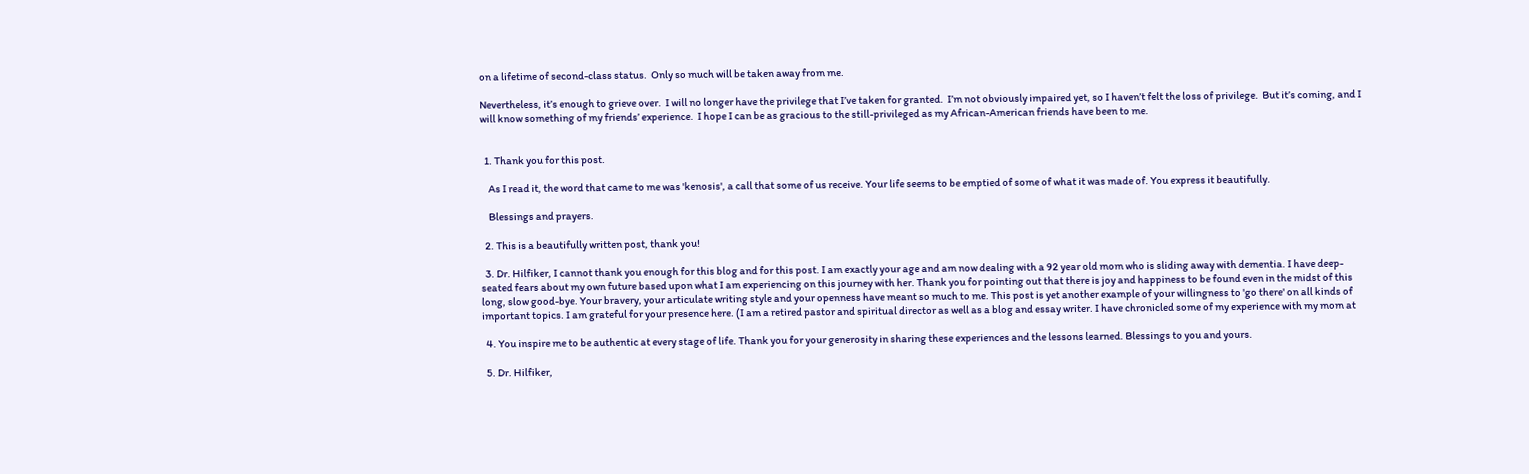on a lifetime of second-class status.  Only so much will be taken away from me.

Nevertheless, it’s enough to grieve over.  I will no longer have the privilege that I’ve taken for granted.  I’m not obviously impaired yet, so I haven’t felt the loss of privilege.  But it’s coming, and I will know something of my friends’ experience.  I hope I can be as gracious to the still-privileged as my African-American friends have been to me.


  1. Thank you for this post.

    As I read it, the word that came to me was 'kenosis', a call that some of us receive. Your life seems to be emptied of some of what it was made of. You express it beautifully.

    Blessings and prayers.

  2. This is a beautifully written post, thank you!

  3. Dr. Hilfiker, I cannot thank you enough for this blog and for this post. I am exactly your age and am now dealing with a 92 year old mom who is sliding away with dementia. I have deep-seated fears about my own future based upon what I am experiencing on this journey with her. Thank you for pointing out that there is joy and happiness to be found even in the midst of this long, slow good-bye. Your bravery, your articulate writing style and your openness have meant so much to me. This post is yet another example of your willingness to 'go there' on all kinds of important topics. I am grateful for your presence here. (I am a retired pastor and spiritual director as well as a blog and essay writer. I have chronicled some of my experience with my mom at

  4. You inspire me to be authentic at every stage of life. Thank you for your generosity in sharing these experiences and the lessons learned. Blessings to you and yours.

  5. Dr. Hilfiker,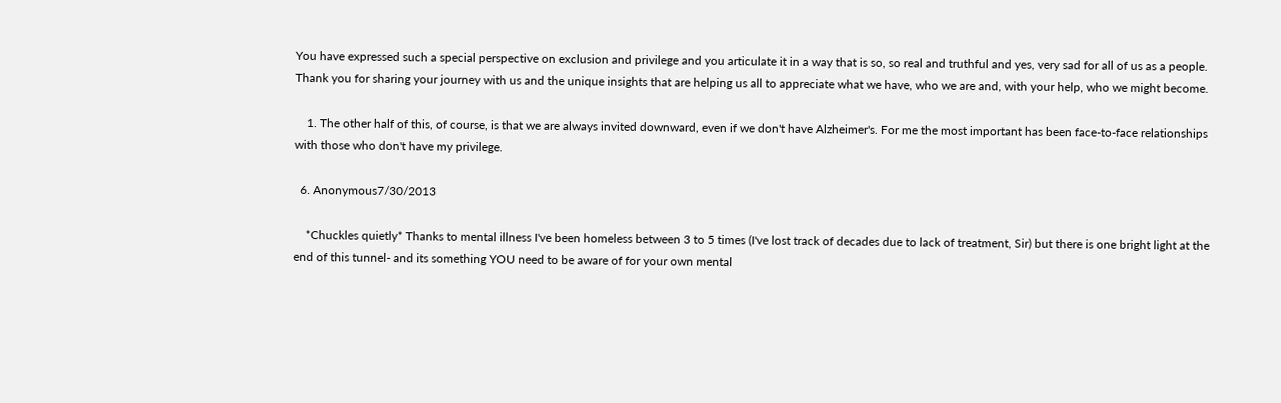You have expressed such a special perspective on exclusion and privilege and you articulate it in a way that is so, so real and truthful and yes, very sad for all of us as a people. Thank you for sharing your journey with us and the unique insights that are helping us all to appreciate what we have, who we are and, with your help, who we might become.

    1. The other half of this, of course, is that we are always invited downward, even if we don't have Alzheimer's. For me the most important has been face-to-face relationships with those who don't have my privilege.

  6. Anonymous7/30/2013

    *Chuckles quietly* Thanks to mental illness I've been homeless between 3 to 5 times (I've lost track of decades due to lack of treatment, Sir) but there is one bright light at the end of this tunnel- and its something YOU need to be aware of for your own mental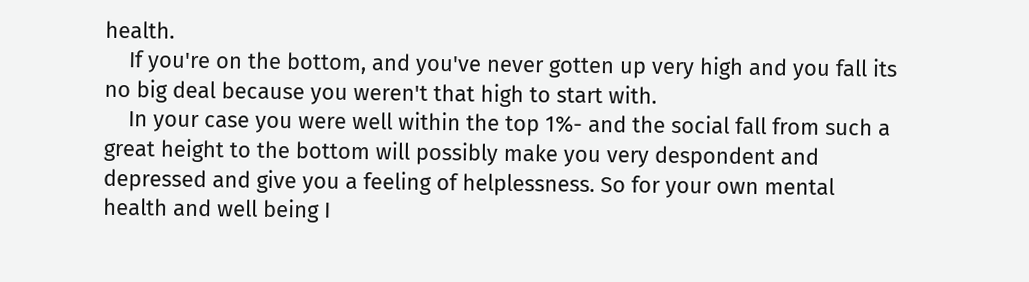health.
    If you're on the bottom, and you've never gotten up very high and you fall its no big deal because you weren't that high to start with.
    In your case you were well within the top 1%- and the social fall from such a great height to the bottom will possibly make you very despondent and depressed and give you a feeling of helplessness. So for your own mental health and well being I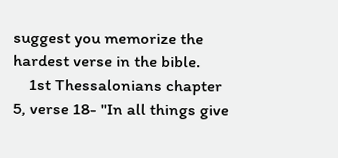suggest you memorize the hardest verse in the bible.
    1st Thessalonians chapter 5, verse 18- "In all things give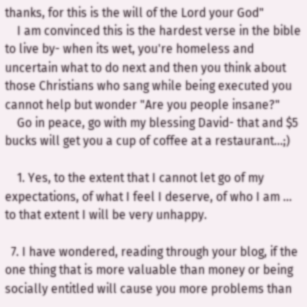thanks, for this is the will of the Lord your God"
    I am convinced this is the hardest verse in the bible to live by- when its wet, you're homeless and uncertain what to do next and then you think about those Christians who sang while being executed you cannot help but wonder "Are you people insane?"
    Go in peace, go with my blessing David- that and $5 bucks will get you a cup of coffee at a restaurant...;)

    1. Yes, to the extent that I cannot let go of my expectations, of what I feel I deserve, of who I am ... to that extent I will be very unhappy.

  7. I have wondered, reading through your blog, if the one thing that is more valuable than money or being socially entitled will cause you more problems than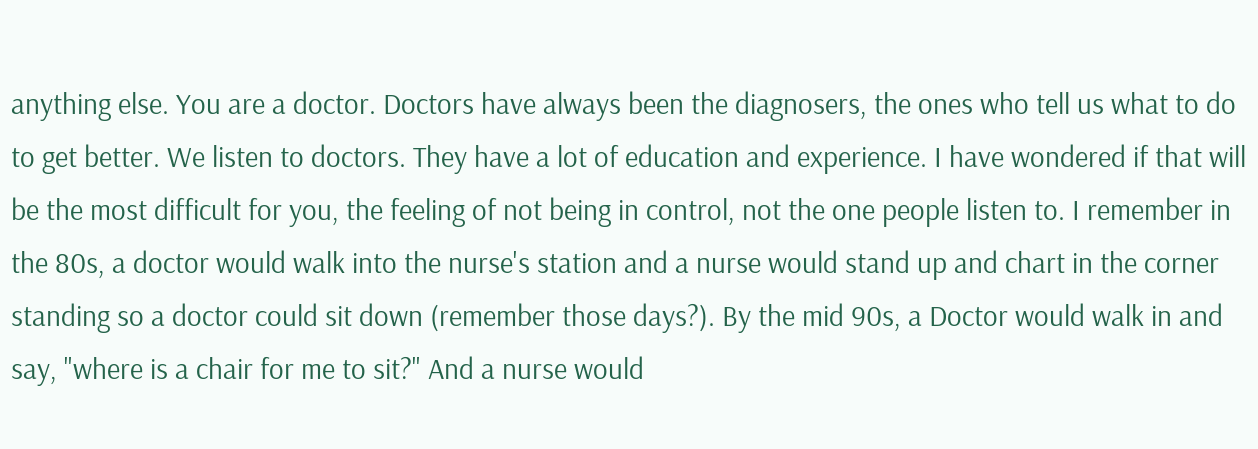anything else. You are a doctor. Doctors have always been the diagnosers, the ones who tell us what to do to get better. We listen to doctors. They have a lot of education and experience. I have wondered if that will be the most difficult for you, the feeling of not being in control, not the one people listen to. I remember in the 80s, a doctor would walk into the nurse's station and a nurse would stand up and chart in the corner standing so a doctor could sit down (remember those days?). By the mid 90s, a Doctor would walk in and say, "where is a chair for me to sit?" And a nurse would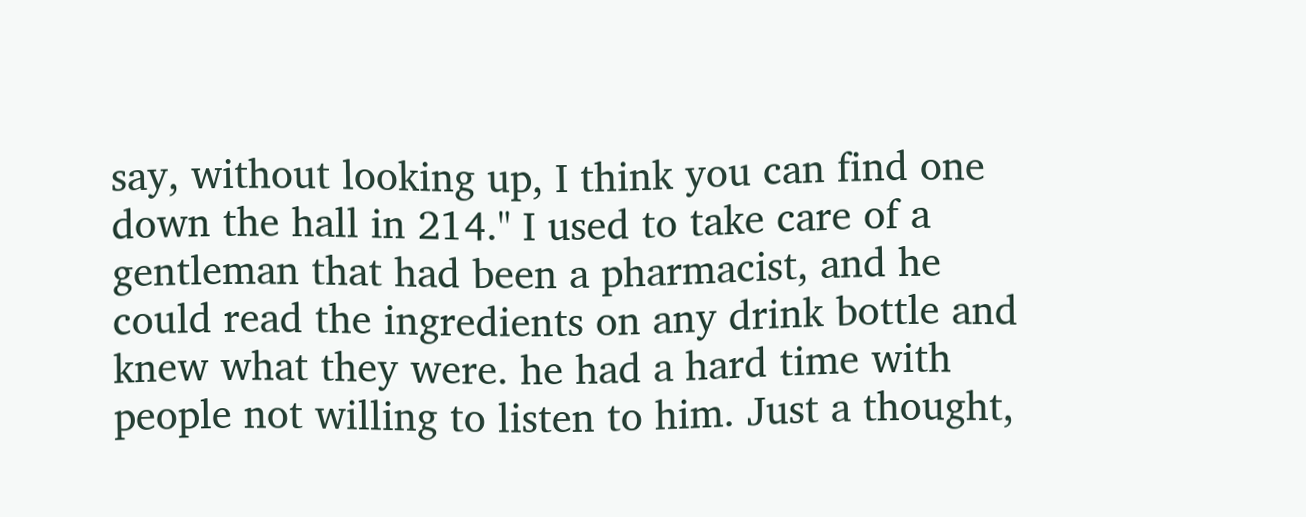say, without looking up, I think you can find one down the hall in 214." I used to take care of a gentleman that had been a pharmacist, and he could read the ingredients on any drink bottle and knew what they were. he had a hard time with people not willing to listen to him. Just a thought,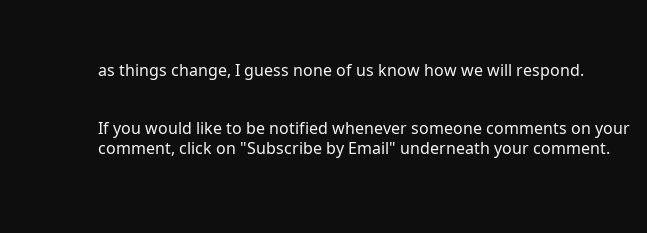as things change, I guess none of us know how we will respond.


If you would like to be notified whenever someone comments on your comment, click on "Subscribe by Email" underneath your comment.